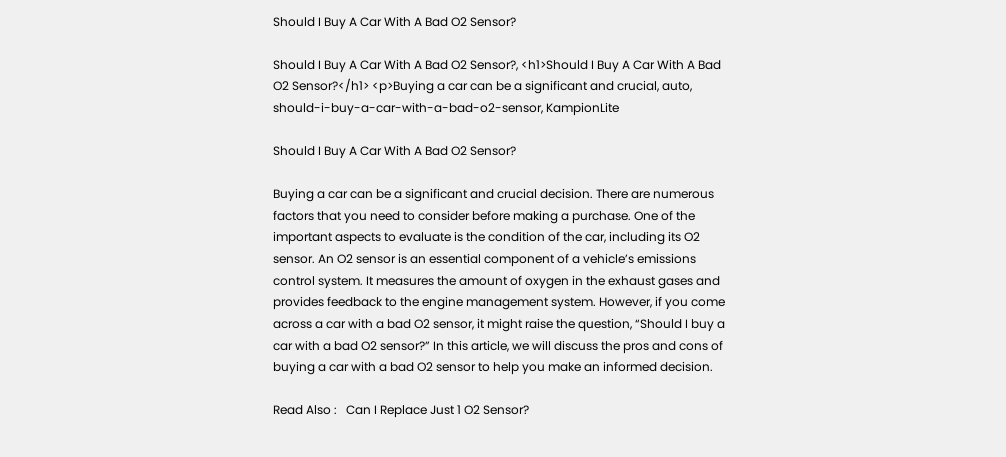Should I Buy A Car With A Bad O2 Sensor?

Should I Buy A Car With A Bad O2 Sensor?, <h1>Should I Buy A Car With A Bad O2 Sensor?</h1> <p>Buying a car can be a significant and crucial, auto, should-i-buy-a-car-with-a-bad-o2-sensor, KampionLite

Should I Buy A Car With A Bad O2 Sensor?

Buying a car can be a significant and crucial decision. There are numerous factors that you need to consider before making a purchase. One of the important aspects to evaluate is the condition of the car, including its O2 sensor. An O2 sensor is an essential component of a vehicle’s emissions control system. It measures the amount of oxygen in the exhaust gases and provides feedback to the engine management system. However, if you come across a car with a bad O2 sensor, it might raise the question, “Should I buy a car with a bad O2 sensor?” In this article, we will discuss the pros and cons of buying a car with a bad O2 sensor to help you make an informed decision.

Read Also :   Can I Replace Just 1 O2 Sensor?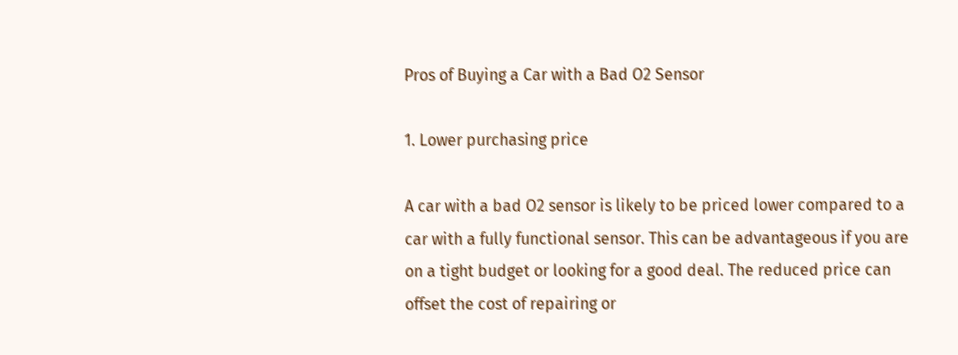Pros of Buying a Car with a Bad O2 Sensor

1. Lower purchasing price

A car with a bad O2 sensor is likely to be priced lower compared to a car with a fully functional sensor. This can be advantageous if you are on a tight budget or looking for a good deal. The reduced price can offset the cost of repairing or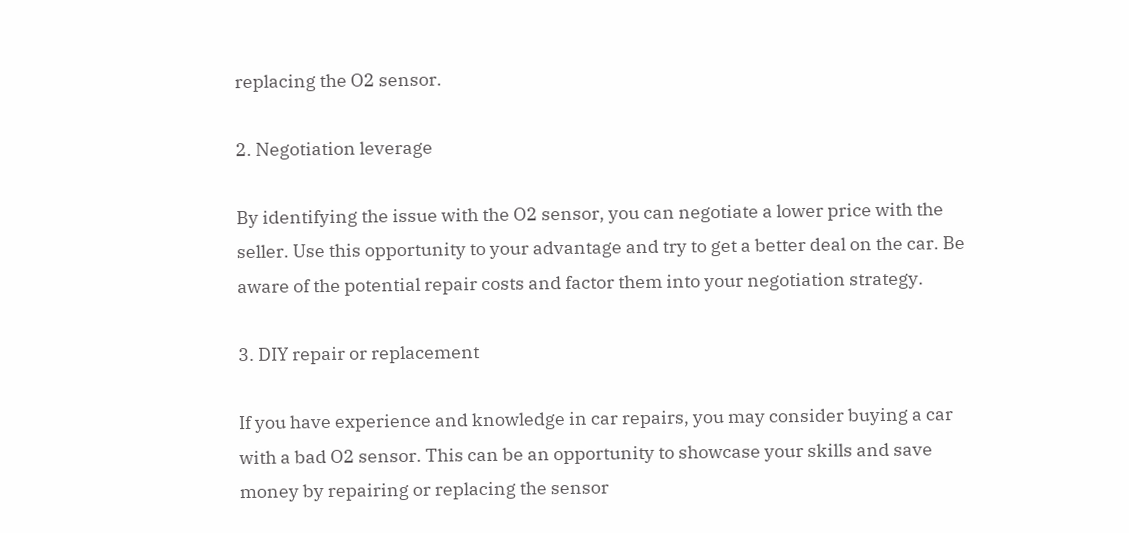replacing the O2 sensor.

2. Negotiation leverage

By identifying the issue with the O2 sensor, you can negotiate a lower price with the seller. Use this opportunity to your advantage and try to get a better deal on the car. Be aware of the potential repair costs and factor them into your negotiation strategy.

3. DIY repair or replacement

If you have experience and knowledge in car repairs, you may consider buying a car with a bad O2 sensor. This can be an opportunity to showcase your skills and save money by repairing or replacing the sensor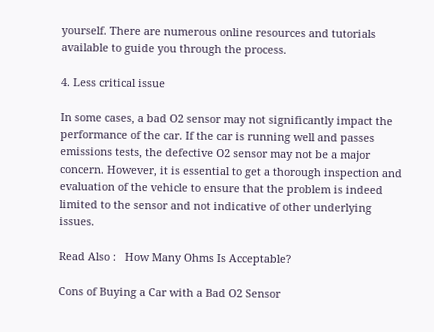yourself. There are numerous online resources and tutorials available to guide you through the process.

4. Less critical issue

In some cases, a bad O2 sensor may not significantly impact the performance of the car. If the car is running well and passes emissions tests, the defective O2 sensor may not be a major concern. However, it is essential to get a thorough inspection and evaluation of the vehicle to ensure that the problem is indeed limited to the sensor and not indicative of other underlying issues.

Read Also :   How Many Ohms Is Acceptable?

Cons of Buying a Car with a Bad O2 Sensor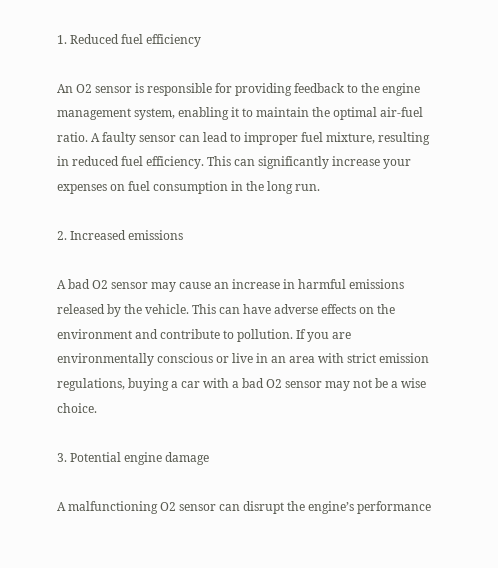1. Reduced fuel efficiency

An O2 sensor is responsible for providing feedback to the engine management system, enabling it to maintain the optimal air-fuel ratio. A faulty sensor can lead to improper fuel mixture, resulting in reduced fuel efficiency. This can significantly increase your expenses on fuel consumption in the long run.

2. Increased emissions

A bad O2 sensor may cause an increase in harmful emissions released by the vehicle. This can have adverse effects on the environment and contribute to pollution. If you are environmentally conscious or live in an area with strict emission regulations, buying a car with a bad O2 sensor may not be a wise choice.

3. Potential engine damage

A malfunctioning O2 sensor can disrupt the engine’s performance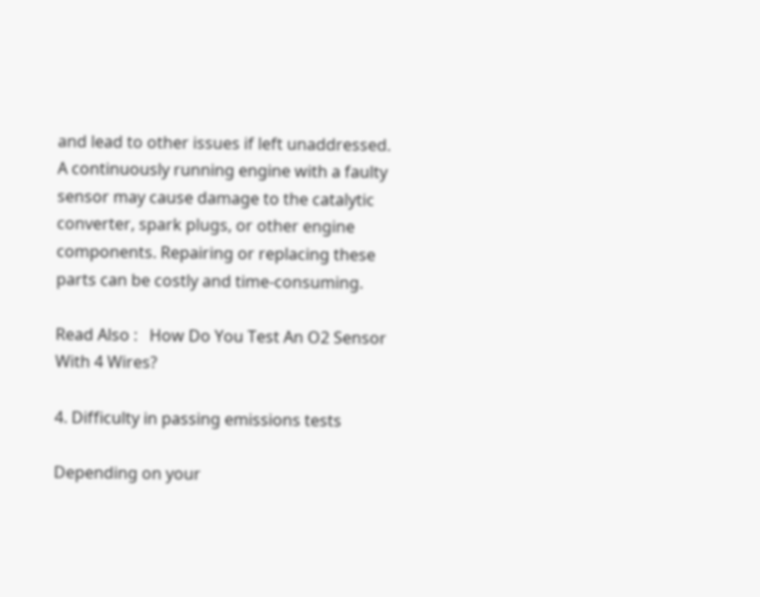and lead to other issues if left unaddressed. A continuously running engine with a faulty sensor may cause damage to the catalytic converter, spark plugs, or other engine components. Repairing or replacing these parts can be costly and time-consuming.

Read Also :   How Do You Test An O2 Sensor With 4 Wires?

4. Difficulty in passing emissions tests

Depending on your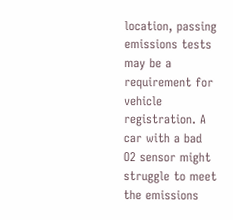location, passing emissions tests may be a requirement for vehicle registration. A car with a bad O2 sensor might struggle to meet the emissions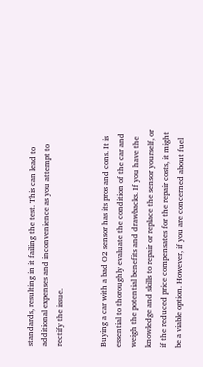standards, resulting in it failing the test. This can lead to additional expenses and inconvenience as you attempt to rectify the issue.


Buying a car with a bad O2 sensor has its pros and cons. It is essential to thoroughly evaluate the condition of the car and weigh the potential benefits and drawbacks. If you have the knowledge and skills to repair or replace the sensor yourself, or if the reduced price compensates for the repair costs, it might be a viable option. However, if you are concerned about fuel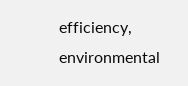efficiency, environmental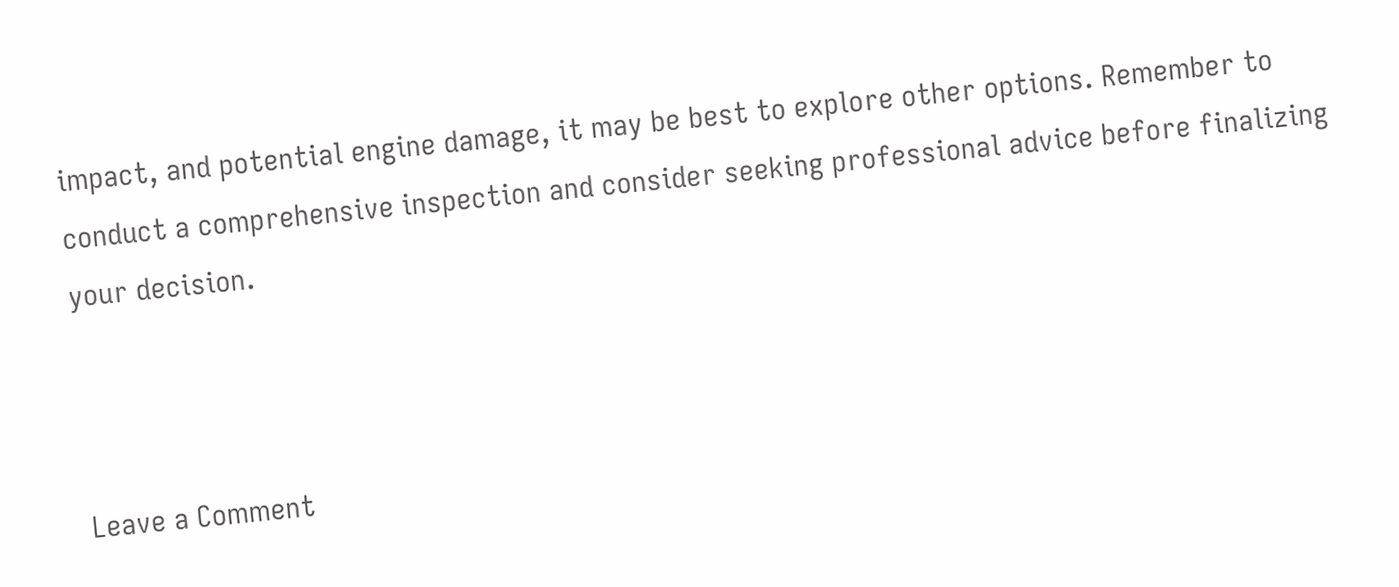impact, and potential engine damage, it may be best to explore other options. Remember to conduct a comprehensive inspection and consider seeking professional advice before finalizing your decision.



Leave a Comment